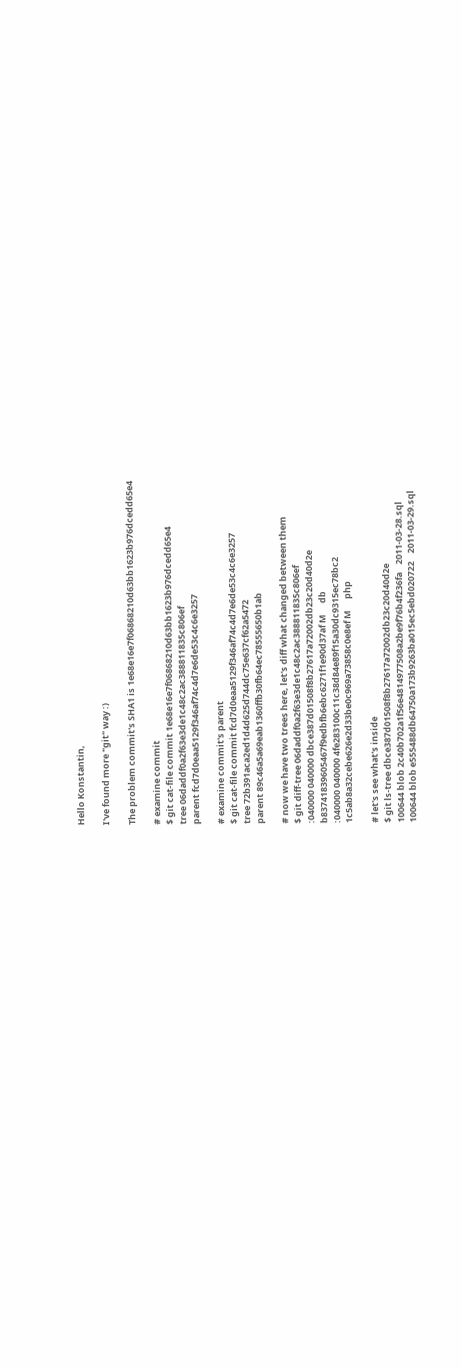Hello Konstantin,

I've found more "git" way :)

The problem commit's SHA1 is 1e68e16e7f06868210d63bb1623b976dcedd65e4

# examine commit
$ git cat-file commit 1e68e16e7f06868210d63bb1623b976dcedd65e4
tree 06daddf0a2f63e3de1c48c2ac388811835c806ef
parent fcd7d0eaa5129f346af74c4d7e6de53c4c6e3257

# examine commit's parent
$ git cat-file commit fcd7d0eaa5129f346af74c4d7e6de53c4c6e3257
tree 72b391aca2ed1d4d625d744dc75e637cf62a5472
parent 89c46a5a69eab1360ffb30fb64ec78555650b1ab

# now we have two trees here, let's diff what changed between them
$ git diff-tree 06daddf0a2f63e3de1c48c2ac388811835c806ef
:040000 040000 dbce387d01508f8b27617a72002db23c20d40d2e
b83741839605467f9edbfb6ebc6271f1e90d37af M      db
:040000 040000 4fe283100c11c38d84e89f15a30dc9315ec78bc2
1c5ab8a32cebe626e2d33be0c969a73858c0e8ef M      php

# let's see what's inside
$ git ls-tree dbce387d01508f8b27617a72002db23c20d40d2e
100644 blob 2c40b702a1f56e4814977508a2be9f76b4f236fa    2011-03-28.sql
100644 blob e555488db64750a173b9263ba015ec5ebd020722    2011-03-29.sql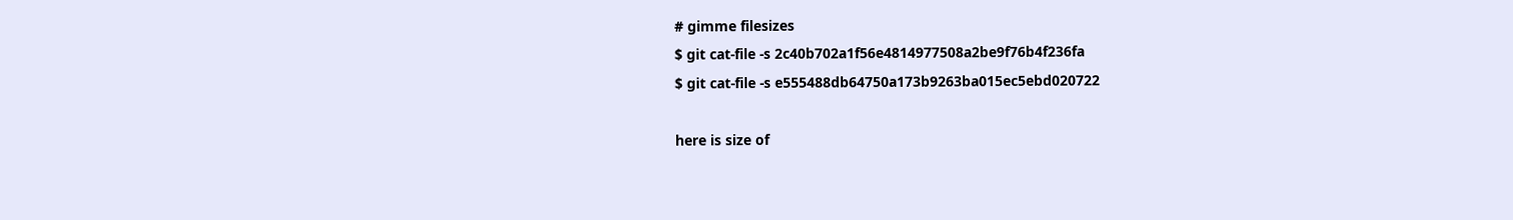# gimme filesizes
$ git cat-file -s 2c40b702a1f56e4814977508a2be9f76b4f236fa
$ git cat-file -s e555488db64750a173b9263ba015ec5ebd020722

here is size of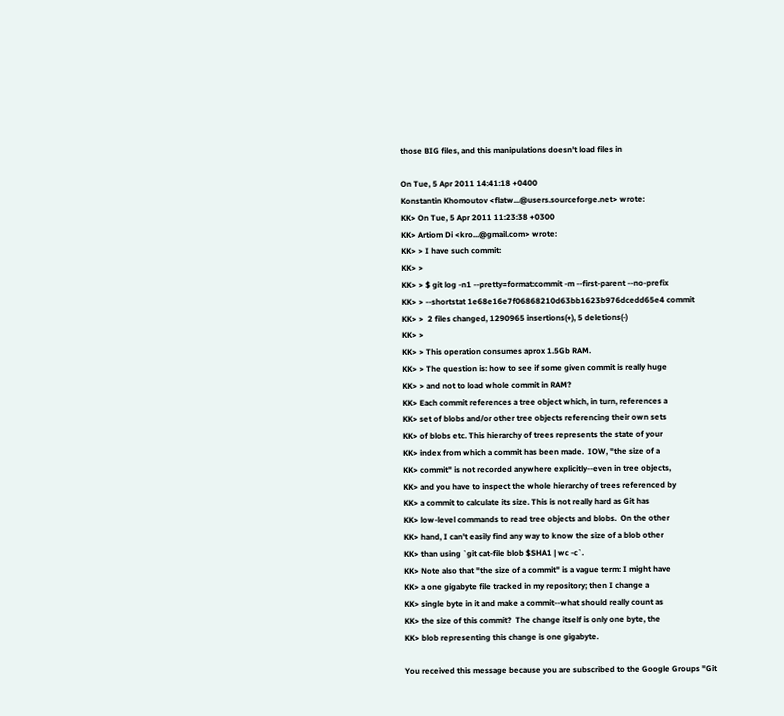those BIG files, and this manipulations doesn't load files in

On Tue, 5 Apr 2011 14:41:18 +0400
Konstantin Khomoutov <flatw...@users.sourceforge.net> wrote:
KK> On Tue, 5 Apr 2011 11:23:38 +0300
KK> Artiom Di <kro...@gmail.com> wrote:
KK> > I have such commit:
KK> >
KK> > $ git log -n1 --pretty=format:commit -m --first-parent --no-prefix
KK> > --shortstat 1e68e16e7f06868210d63bb1623b976dcedd65e4 commit
KK> >  2 files changed, 1290965 insertions(+), 5 deletions(-)
KK> >
KK> > This operation consumes aprox 1.5Gb RAM.
KK> > The question is: how to see if some given commit is really huge
KK> > and not to load whole commit in RAM?
KK> Each commit references a tree object which, in turn, references a
KK> set of blobs and/or other tree objects referencing their own sets
KK> of blobs etc. This hierarchy of trees represents the state of your
KK> index from which a commit has been made.  IOW, "the size of a
KK> commit" is not recorded anywhere explicitly--even in tree objects,
KK> and you have to inspect the whole hierarchy of trees referenced by
KK> a commit to calculate its size. This is not really hard as Git has
KK> low-level commands to read tree objects and blobs.  On the other
KK> hand, I can't easily find any way to know the size of a blob other
KK> than using `git cat-file blob $SHA1 | wc -c`.
KK> Note also that "the size of a commit" is a vague term: I might have
KK> a one gigabyte file tracked in my repository; then I change a
KK> single byte in it and make a commit--what should really count as
KK> the size of this commit?  The change itself is only one byte, the
KK> blob representing this change is one gigabyte.

You received this message because you are subscribed to the Google Groups "Git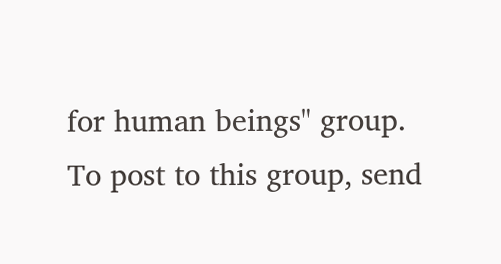for human beings" group.
To post to this group, send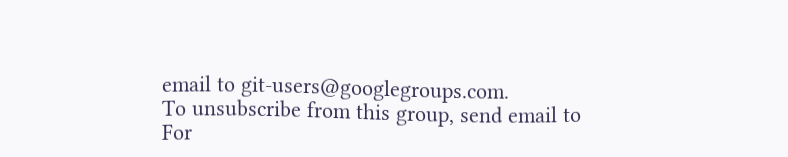email to git-users@googlegroups.com.
To unsubscribe from this group, send email to
For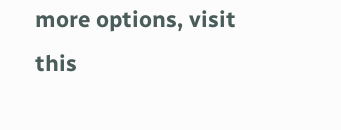more options, visit this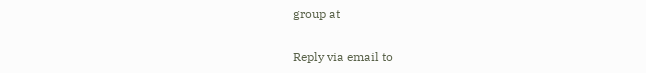group at

Reply via email to